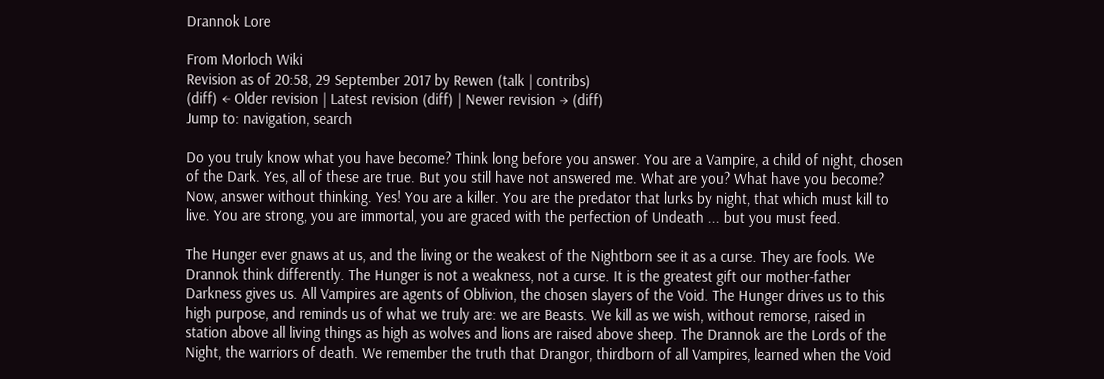Drannok Lore

From Morloch Wiki
Revision as of 20:58, 29 September 2017 by Rewen (talk | contribs)
(diff) ← Older revision | Latest revision (diff) | Newer revision → (diff)
Jump to: navigation, search

Do you truly know what you have become? Think long before you answer. You are a Vampire, a child of night, chosen of the Dark. Yes, all of these are true. But you still have not answered me. What are you? What have you become? Now, answer without thinking. Yes! You are a killer. You are the predator that lurks by night, that which must kill to live. You are strong, you are immortal, you are graced with the perfection of Undeath ... but you must feed.

The Hunger ever gnaws at us, and the living or the weakest of the Nightborn see it as a curse. They are fools. We Drannok think differently. The Hunger is not a weakness, not a curse. It is the greatest gift our mother-father Darkness gives us. All Vampires are agents of Oblivion, the chosen slayers of the Void. The Hunger drives us to this high purpose, and reminds us of what we truly are: we are Beasts. We kill as we wish, without remorse, raised in station above all living things as high as wolves and lions are raised above sheep. The Drannok are the Lords of the Night, the warriors of death. We remember the truth that Drangor, thirdborn of all Vampires, learned when the Void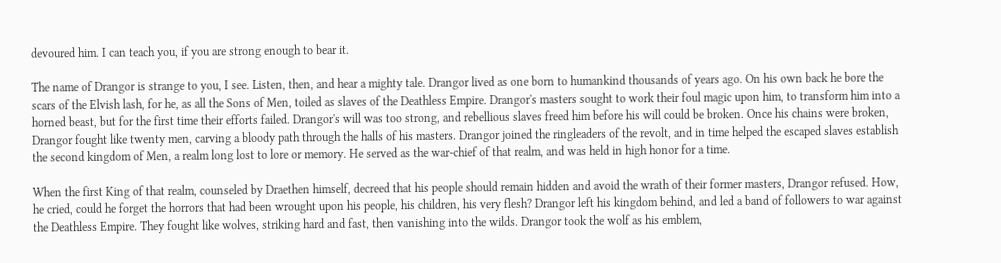devoured him. I can teach you, if you are strong enough to bear it.

The name of Drangor is strange to you, I see. Listen, then, and hear a mighty tale. Drangor lived as one born to humankind thousands of years ago. On his own back he bore the scars of the Elvish lash, for he, as all the Sons of Men, toiled as slaves of the Deathless Empire. Drangor's masters sought to work their foul magic upon him, to transform him into a horned beast, but for the first time their efforts failed. Drangor's will was too strong, and rebellious slaves freed him before his will could be broken. Once his chains were broken, Drangor fought like twenty men, carving a bloody path through the halls of his masters. Drangor joined the ringleaders of the revolt, and in time helped the escaped slaves establish the second kingdom of Men, a realm long lost to lore or memory. He served as the war-chief of that realm, and was held in high honor for a time.

When the first King of that realm, counseled by Draethen himself, decreed that his people should remain hidden and avoid the wrath of their former masters, Drangor refused. How, he cried, could he forget the horrors that had been wrought upon his people, his children, his very flesh? Drangor left his kingdom behind, and led a band of followers to war against the Deathless Empire. They fought like wolves, striking hard and fast, then vanishing into the wilds. Drangor took the wolf as his emblem,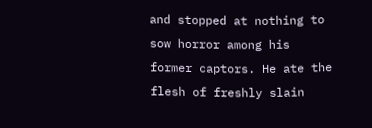and stopped at nothing to sow horror among his former captors. He ate the flesh of freshly slain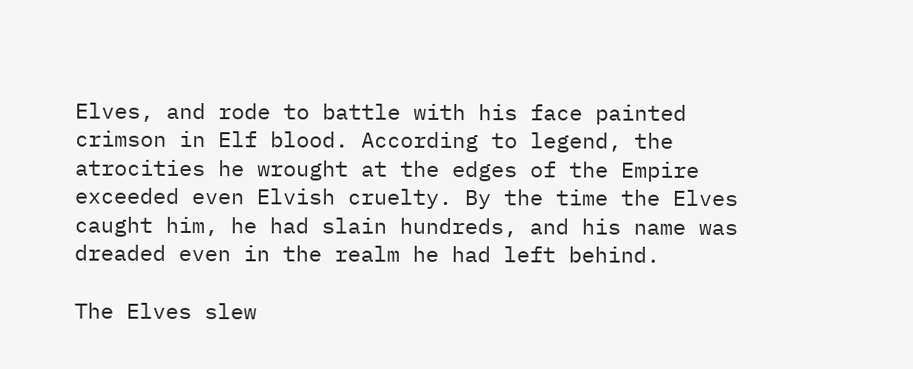Elves, and rode to battle with his face painted crimson in Elf blood. According to legend, the atrocities he wrought at the edges of the Empire exceeded even Elvish cruelty. By the time the Elves caught him, he had slain hundreds, and his name was dreaded even in the realm he had left behind.

The Elves slew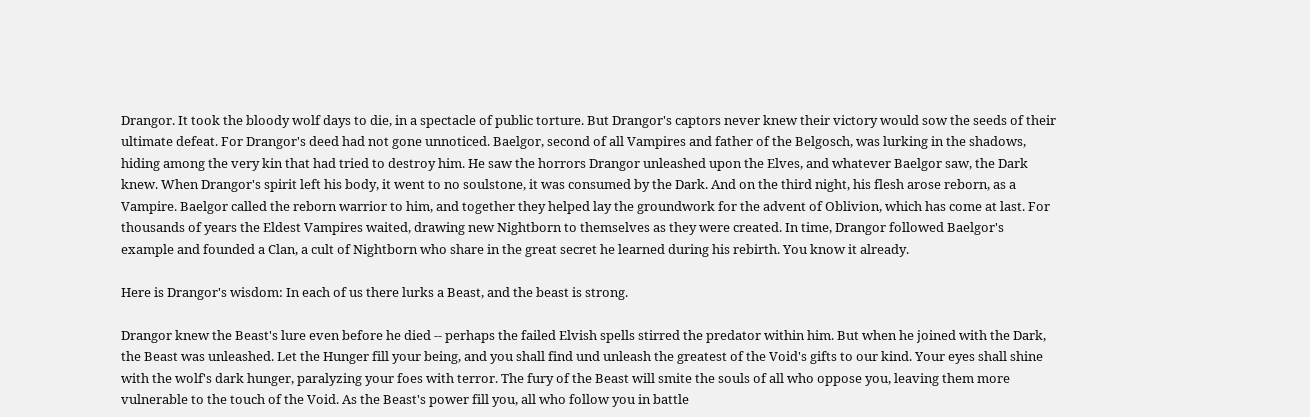Drangor. It took the bloody wolf days to die, in a spectacle of public torture. But Drangor's captors never knew their victory would sow the seeds of their ultimate defeat. For Drangor's deed had not gone unnoticed. Baelgor, second of all Vampires and father of the Belgosch, was lurking in the shadows, hiding among the very kin that had tried to destroy him. He saw the horrors Drangor unleashed upon the Elves, and whatever Baelgor saw, the Dark knew. When Drangor's spirit left his body, it went to no soulstone, it was consumed by the Dark. And on the third night, his flesh arose reborn, as a Vampire. Baelgor called the reborn warrior to him, and together they helped lay the groundwork for the advent of Oblivion, which has come at last. For thousands of years the Eldest Vampires waited, drawing new Nightborn to themselves as they were created. In time, Drangor followed Baelgor's example and founded a Clan, a cult of Nightborn who share in the great secret he learned during his rebirth. You know it already.

Here is Drangor's wisdom: In each of us there lurks a Beast, and the beast is strong.

Drangor knew the Beast's lure even before he died -- perhaps the failed Elvish spells stirred the predator within him. But when he joined with the Dark, the Beast was unleashed. Let the Hunger fill your being, and you shall find und unleash the greatest of the Void's gifts to our kind. Your eyes shall shine with the wolf's dark hunger, paralyzing your foes with terror. The fury of the Beast will smite the souls of all who oppose you, leaving them more vulnerable to the touch of the Void. As the Beast's power fill you, all who follow you in battle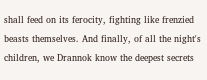shall feed on its ferocity, fighting like frenzied beasts themselves. And finally, of all the night's children, we Drannok know the deepest secrets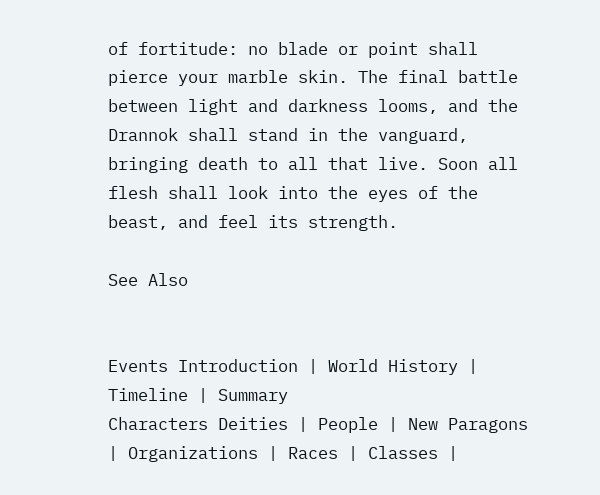of fortitude: no blade or point shall pierce your marble skin. The final battle between light and darkness looms, and the Drannok shall stand in the vanguard, bringing death to all that live. Soon all flesh shall look into the eyes of the beast, and feel its strength.

See Also


Events Introduction | World History | Timeline | Summary
Characters Deities | People | New Paragons | Organizations | Races | Classes |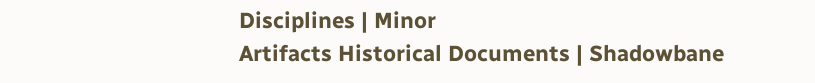Disciplines | Minor
Artifacts Historical Documents | Shadowbane